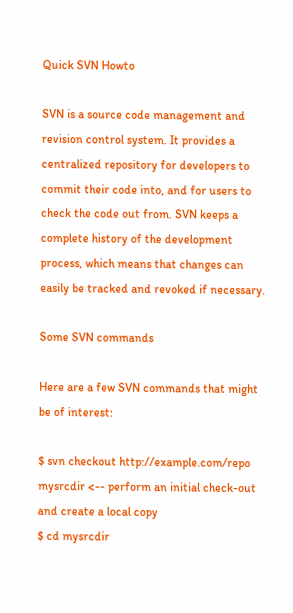Quick SVN Howto

SVN is a source code management and revision control system. It provides a centralized repository for developers to commit their code into, and for users to check the code out from. SVN keeps a complete history of the development process, which means that changes can easily be tracked and revoked if necessary.

Some SVN commands

Here are a few SVN commands that might be of interest:

$ svn checkout http://example.com/repo mysrcdir <-- perform an initial check-out and create a local copy
$ cd mysrcdir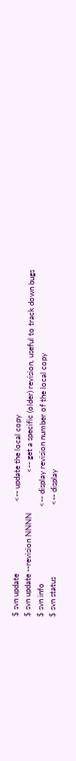$ svn update                                    <-- update the local copy
$ svn update --revision NNNN                    <-- get a specific (older) revision, useful to track down bugs
$ svn info                                      <-- display revision number of the local copy
$ svn status                                    <-- display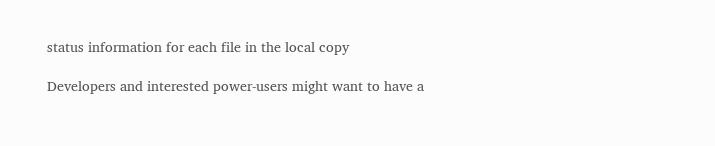status information for each file in the local copy

Developers and interested power-users might want to have a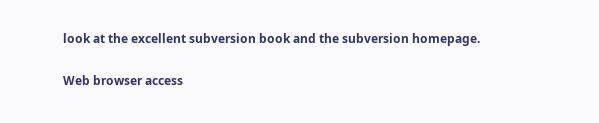look at the excellent subversion book and the subversion homepage.

Web browser access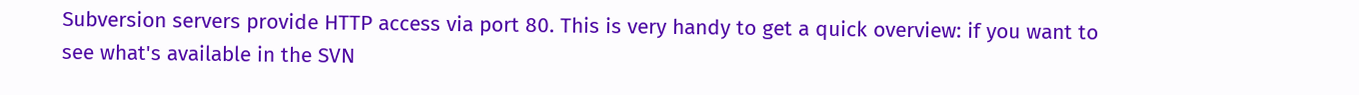Subversion servers provide HTTP access via port 80. This is very handy to get a quick overview: if you want to see what's available in the SVN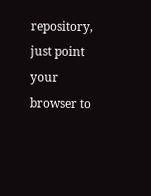repository, just point your browser to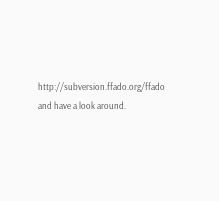http://subversion.ffado.org/ffado and have a look around.